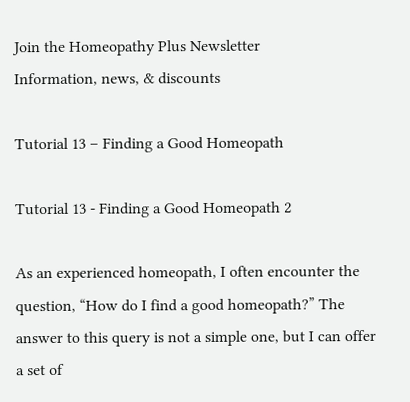Join the Homeopathy Plus Newsletter
Information, news, & discounts

Tutorial 13 – Finding a Good Homeopath

Tutorial 13 - Finding a Good Homeopath 2

As an experienced homeopath, I often encounter the question, “How do I find a good homeopath?” The answer to this query is not a simple one, but I can offer a set of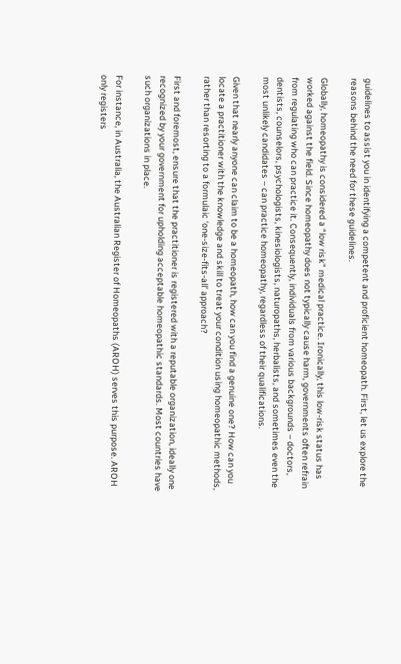guidelines to assist you in identifying a competent and proficient homeopath. First, let us explore the reasons behind the need for these guidelines.

Globally, homeopathy is considered a “low risk” medical practice. Ironically, this low-risk status has worked against the field. Since homeopathy does not typically cause harm, governments often refrain from regulating who can practice it. Consequently, individuals from various backgrounds – doctors, dentists, counselors, psychologists, kinesiologists, naturopaths, herbalists, and sometimes even the most unlikely candidates – can practice homeopathy, regardless of their qualifications.

Given that nearly anyone can claim to be a homeopath, how can you find a genuine one? How can you locate a practitioner with the knowledge and skill to treat your condition using homeopathic methods, rather than resorting to a formulaic ‘one-size-fits-all’ approach?

First and foremost, ensure that the practitioner is registered with a reputable organization, ideally one recognized by your government for upholding acceptable homeopathic standards. Most countries have such organizations in place.

For instance, in Australia, the Australian Register of Homeopaths (AROH) serves this purpose. AROH only registers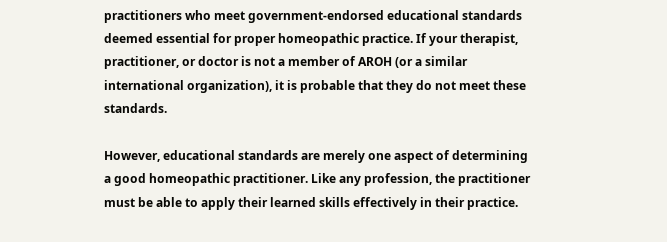practitioners who meet government-endorsed educational standards deemed essential for proper homeopathic practice. If your therapist, practitioner, or doctor is not a member of AROH (or a similar international organization), it is probable that they do not meet these standards.

However, educational standards are merely one aspect of determining a good homeopathic practitioner. Like any profession, the practitioner must be able to apply their learned skills effectively in their practice.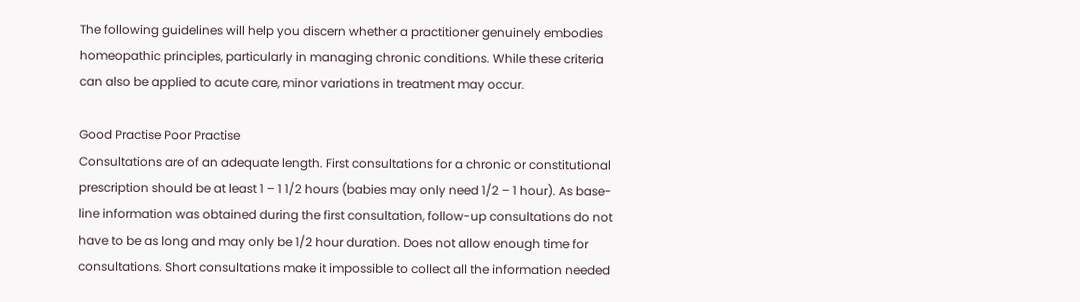The following guidelines will help you discern whether a practitioner genuinely embodies homeopathic principles, particularly in managing chronic conditions. While these criteria can also be applied to acute care, minor variations in treatment may occur.

Good Practise Poor Practise
Consultations are of an adequate length. First consultations for a chronic or constitutional prescription should be at least 1 – 1 1/2 hours (babies may only need 1/2 – 1 hour). As base-line information was obtained during the first consultation, follow-up consultations do not have to be as long and may only be 1/2 hour duration. Does not allow enough time for consultations. Short consultations make it impossible to collect all the information needed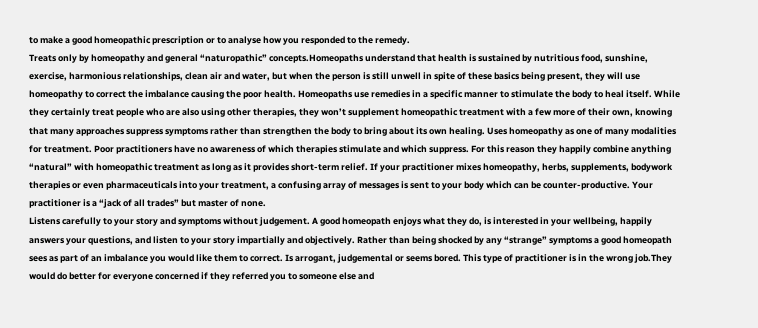to make a good homeopathic prescription or to analyse how you responded to the remedy.
Treats only by homeopathy and general “naturopathic” concepts.Homeopaths understand that health is sustained by nutritious food, sunshine, exercise, harmonious relationships, clean air and water, but when the person is still unwell in spite of these basics being present, they will use homeopathy to correct the imbalance causing the poor health. Homeopaths use remedies in a specific manner to stimulate the body to heal itself. While they certainly treat people who are also using other therapies, they won’t supplement homeopathic treatment with a few more of their own, knowing that many approaches suppress symptoms rather than strengthen the body to bring about its own healing. Uses homeopathy as one of many modalities for treatment. Poor practitioners have no awareness of which therapies stimulate and which suppress. For this reason they happily combine anything “natural” with homeopathic treatment as long as it provides short-term relief. If your practitioner mixes homeopathy, herbs, supplements, bodywork therapies or even pharmaceuticals into your treatment, a confusing array of messages is sent to your body which can be counter-productive. Your practitioner is a “jack of all trades” but master of none.
Listens carefully to your story and symptoms without judgement. A good homeopath enjoys what they do, is interested in your wellbeing, happily answers your questions, and listen to your story impartially and objectively. Rather than being shocked by any “strange” symptoms a good homeopath sees as part of an imbalance you would like them to correct. Is arrogant, judgemental or seems bored. This type of practitioner is in the wrong job.They would do better for everyone concerned if they referred you to someone else and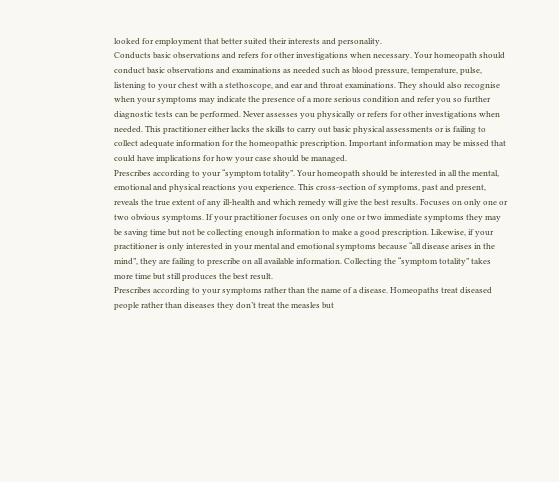looked for employment that better suited their interests and personality.
Conducts basic observations and refers for other investigations when necessary. Your homeopath should conduct basic observations and examinations as needed such as blood pressure, temperature, pulse, listening to your chest with a stethoscope, and ear and throat examinations. They should also recognise when your symptoms may indicate the presence of a more serious condition and refer you so further diagnostic tests can be performed. Never assesses you physically or refers for other investigations when needed. This practitioner either lacks the skills to carry out basic physical assessments or is failing to collect adequate information for the homeopathic prescription. Important information may be missed that could have implications for how your case should be managed.
Prescribes according to your “symptom totality”. Your homeopath should be interested in all the mental, emotional and physical reactions you experience. This cross-section of symptoms, past and present, reveals the true extent of any ill-health and which remedy will give the best results. Focuses on only one or two obvious symptoms. If your practitioner focuses on only one or two immediate symptoms they may be saving time but not be collecting enough information to make a good prescription. Likewise, if your practitioner is only interested in your mental and emotional symptoms because “all disease arises in the mind”, they are failing to prescribe on all available information. Collecting the “symptom totality” takes more time but still produces the best result.
Prescribes according to your symptoms rather than the name of a disease. Homeopaths treat diseased people rather than diseases they don’t treat the measles but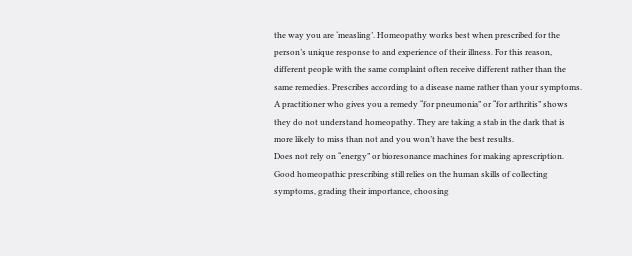the way you are ‘measling’. Homeopathy works best when prescribed for the person’s unique response to and experience of their illness. For this reason, different people with the same complaint often receive different rather than the same remedies. Prescribes according to a disease name rather than your symptoms. A practitioner who gives you a remedy “for pneumonia” or “for arthritis” shows they do not understand homeopathy. They are taking a stab in the dark that is more likely to miss than not and you won’t have the best results.
Does not rely on “energy” or bioresonance machines for making aprescription. Good homeopathic prescribing still relies on the human skills of collecting symptoms, grading their importance, choosing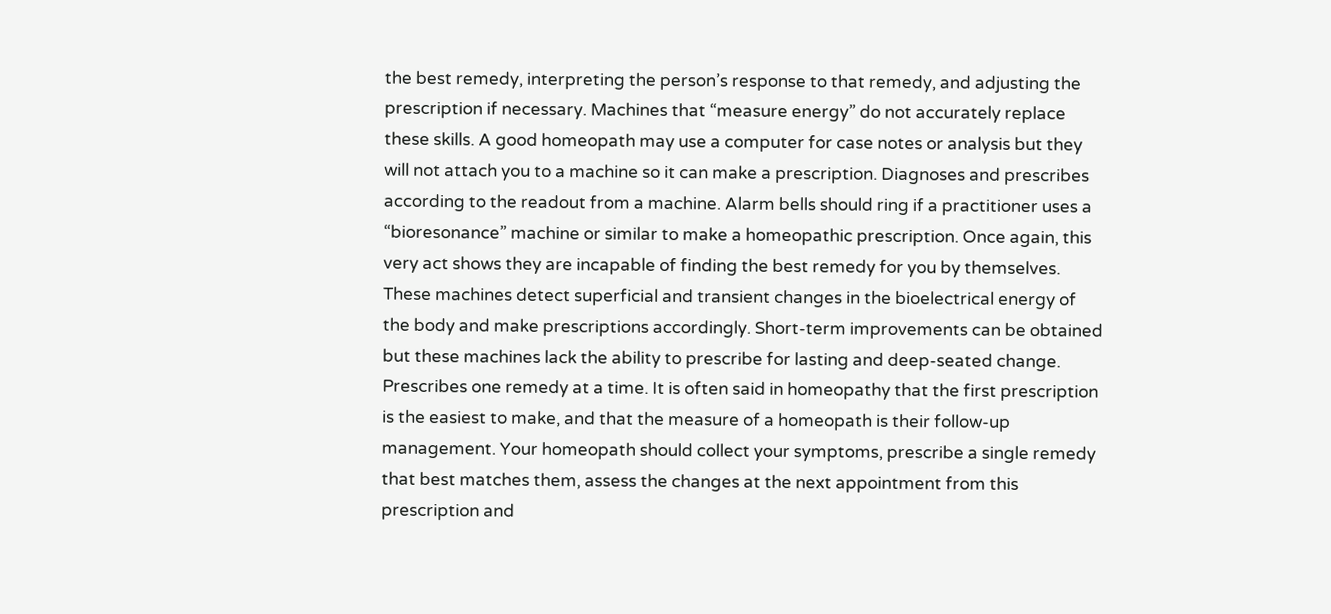the best remedy, interpreting the person’s response to that remedy, and adjusting the prescription if necessary. Machines that “measure energy” do not accurately replace these skills. A good homeopath may use a computer for case notes or analysis but they will not attach you to a machine so it can make a prescription. Diagnoses and prescribes according to the readout from a machine. Alarm bells should ring if a practitioner uses a “bioresonance” machine or similar to make a homeopathic prescription. Once again, this very act shows they are incapable of finding the best remedy for you by themselves. These machines detect superficial and transient changes in the bioelectrical energy of the body and make prescriptions accordingly. Short-term improvements can be obtained but these machines lack the ability to prescribe for lasting and deep-seated change.
Prescribes one remedy at a time. It is often said in homeopathy that the first prescription is the easiest to make, and that the measure of a homeopath is their follow-up management. Your homeopath should collect your symptoms, prescribe a single remedy that best matches them, assess the changes at the next appointment from this prescription and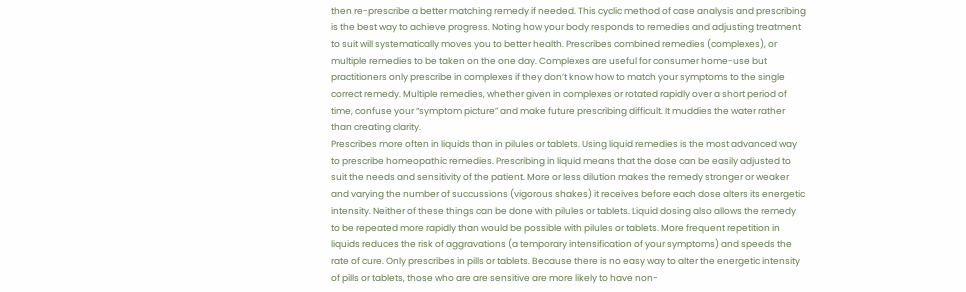then re-prescribe a better matching remedy if needed. This cyclic method of case analysis and prescribing is the best way to achieve progress. Noting how your body responds to remedies and adjusting treatment to suit will systematically moves you to better health. Prescribes combined remedies (complexes), or multiple remedies to be taken on the one day. Complexes are useful for consumer home-use but practitioners only prescribe in complexes if they don’t know how to match your symptoms to the single correct remedy. Multiple remedies, whether given in complexes or rotated rapidly over a short period of time, confuse your “symptom picture” and make future prescribing difficult. It muddies the water rather than creating clarity.
Prescribes more often in liquids than in pilules or tablets. Using liquid remedies is the most advanced way to prescribe homeopathic remedies. Prescribing in liquid means that the dose can be easily adjusted to suit the needs and sensitivity of the patient. More or less dilution makes the remedy stronger or weaker and varying the number of succussions (vigorous shakes) it receives before each dose alters its energetic intensity. Neither of these things can be done with pilules or tablets. Liquid dosing also allows the remedy to be repeated more rapidly than would be possible with pilules or tablets. More frequent repetition in liquids reduces the risk of aggravations (a temporary intensification of your symptoms) and speeds the rate of cure. Only prescribes in pills or tablets. Because there is no easy way to alter the energetic intensity of pills or tablets, those who are are sensitive are more likely to have non-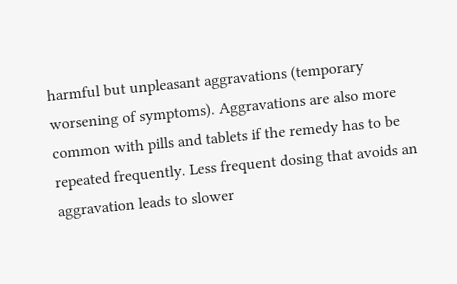harmful but unpleasant aggravations (temporary worsening of symptoms). Aggravations are also more common with pills and tablets if the remedy has to be repeated frequently. Less frequent dosing that avoids an aggravation leads to slower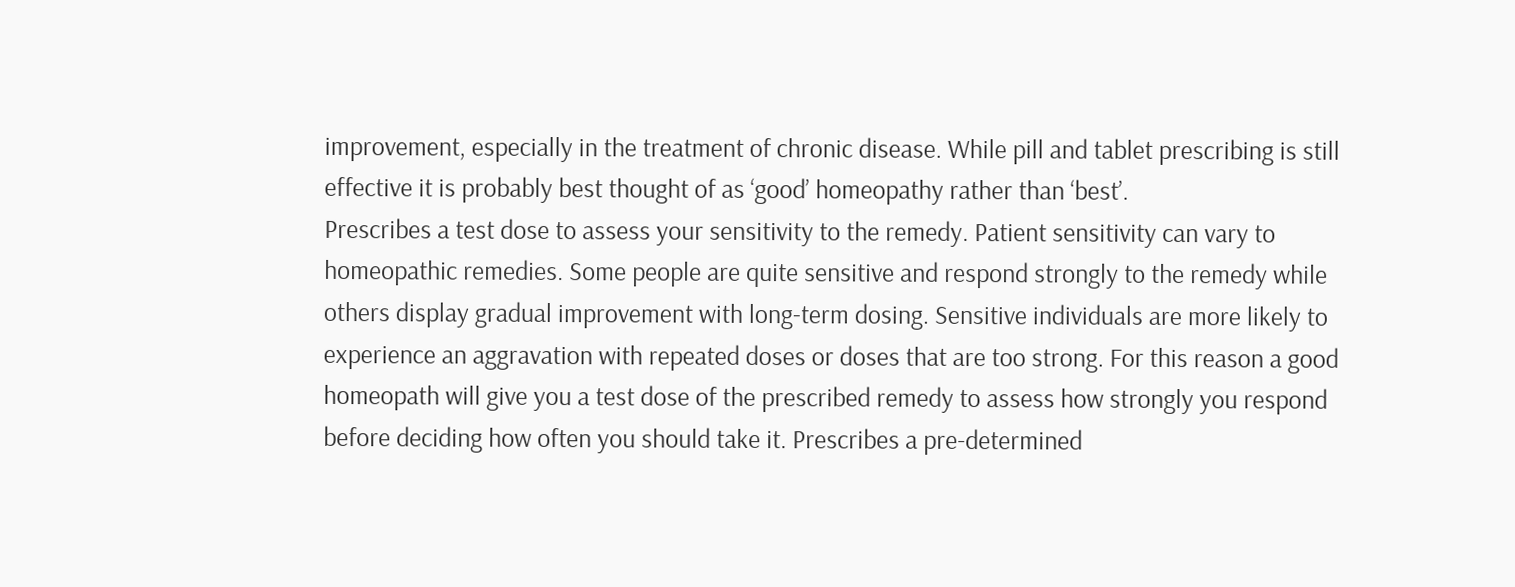improvement, especially in the treatment of chronic disease. While pill and tablet prescribing is still effective it is probably best thought of as ‘good’ homeopathy rather than ‘best’.
Prescribes a test dose to assess your sensitivity to the remedy. Patient sensitivity can vary to homeopathic remedies. Some people are quite sensitive and respond strongly to the remedy while others display gradual improvement with long-term dosing. Sensitive individuals are more likely to experience an aggravation with repeated doses or doses that are too strong. For this reason a good homeopath will give you a test dose of the prescribed remedy to assess how strongly you respond before deciding how often you should take it. Prescribes a pre-determined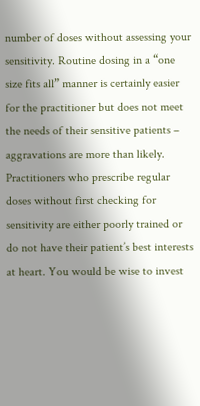number of doses without assessing your sensitivity. Routine dosing in a “one size fits all” manner is certainly easier for the practitioner but does not meet the needs of their sensitive patients – aggravations are more than likely. Practitioners who prescribe regular doses without first checking for sensitivity are either poorly trained or do not have their patient’s best interests at heart. You would be wise to invest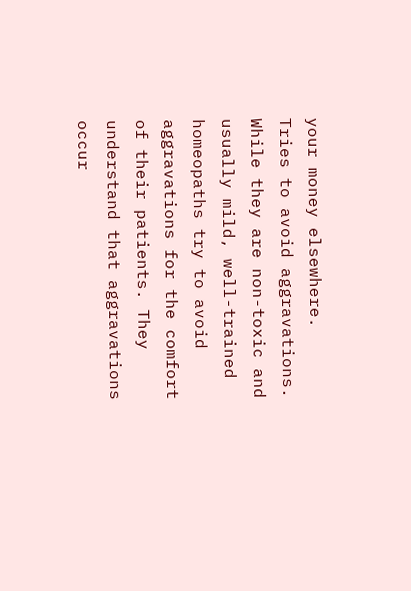your money elsewhere.
Tries to avoid aggravations. While they are non-toxic and usually mild, well-trained homeopaths try to avoid aggravations for the comfort of their patients. They understand that aggravations occur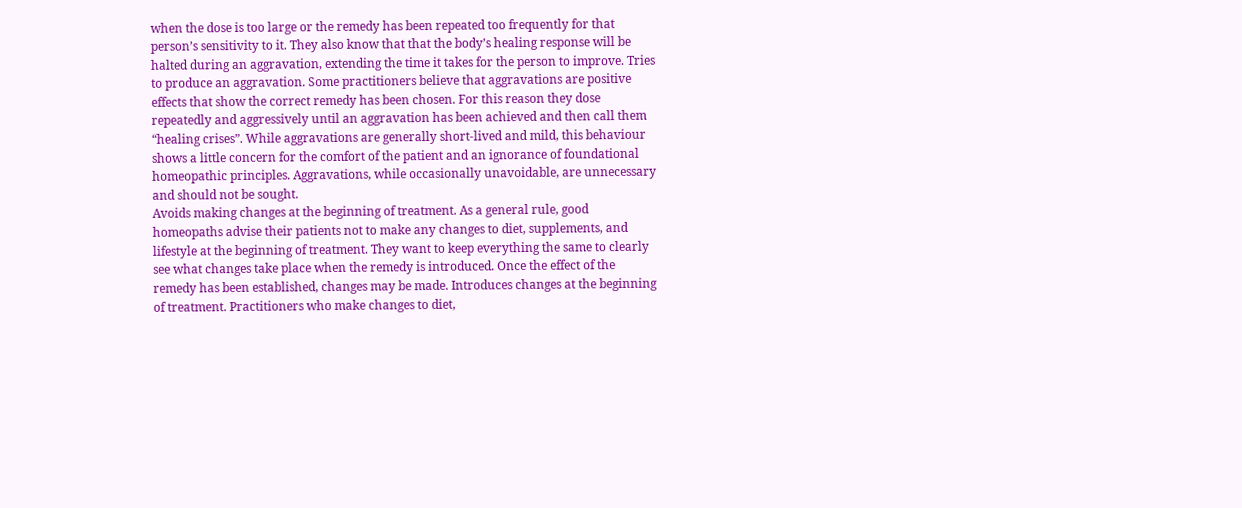when the dose is too large or the remedy has been repeated too frequently for that person’s sensitivity to it. They also know that that the body’s healing response will be halted during an aggravation, extending the time it takes for the person to improve. Tries to produce an aggravation. Some practitioners believe that aggravations are positive effects that show the correct remedy has been chosen. For this reason they dose repeatedly and aggressively until an aggravation has been achieved and then call them “healing crises”. While aggravations are generally short-lived and mild, this behaviour shows a little concern for the comfort of the patient and an ignorance of foundational homeopathic principles. Aggravations, while occasionally unavoidable, are unnecessary and should not be sought.
Avoids making changes at the beginning of treatment. As a general rule, good homeopaths advise their patients not to make any changes to diet, supplements, and lifestyle at the beginning of treatment. They want to keep everything the same to clearly see what changes take place when the remedy is introduced. Once the effect of the remedy has been established, changes may be made. Introduces changes at the beginning of treatment. Practitioners who make changes to diet,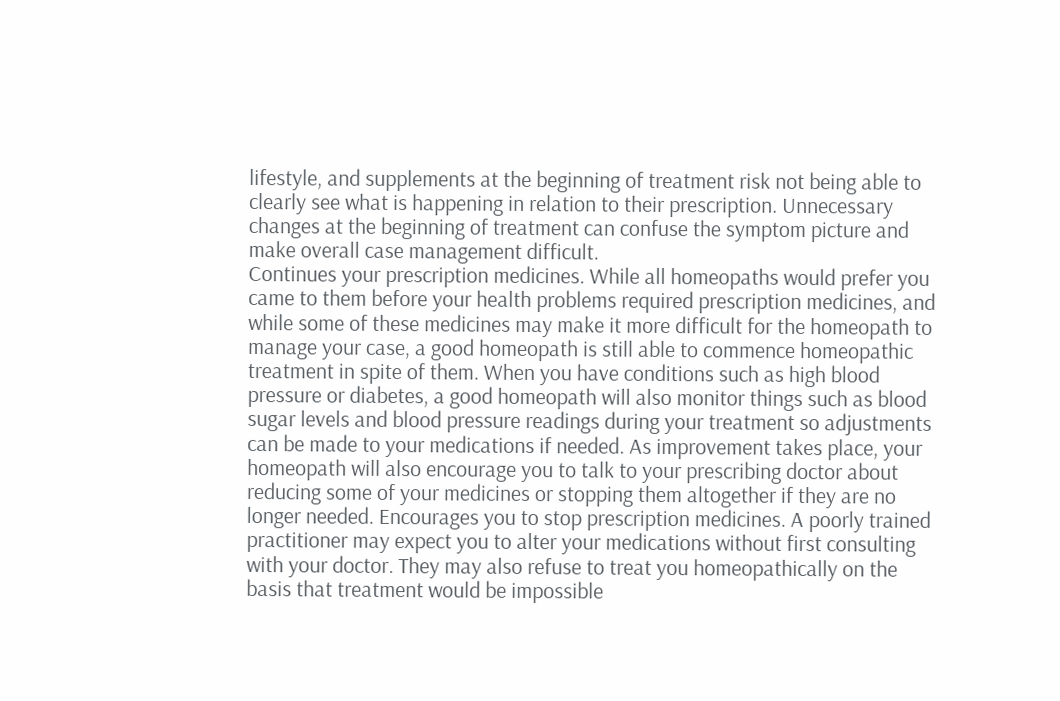lifestyle, and supplements at the beginning of treatment risk not being able to clearly see what is happening in relation to their prescription. Unnecessary changes at the beginning of treatment can confuse the symptom picture and make overall case management difficult.
Continues your prescription medicines. While all homeopaths would prefer you came to them before your health problems required prescription medicines, and while some of these medicines may make it more difficult for the homeopath to manage your case, a good homeopath is still able to commence homeopathic treatment in spite of them. When you have conditions such as high blood pressure or diabetes, a good homeopath will also monitor things such as blood sugar levels and blood pressure readings during your treatment so adjustments can be made to your medications if needed. As improvement takes place, your homeopath will also encourage you to talk to your prescribing doctor about reducing some of your medicines or stopping them altogether if they are no longer needed. Encourages you to stop prescription medicines. A poorly trained practitioner may expect you to alter your medications without first consulting with your doctor. They may also refuse to treat you homeopathically on the basis that treatment would be impossible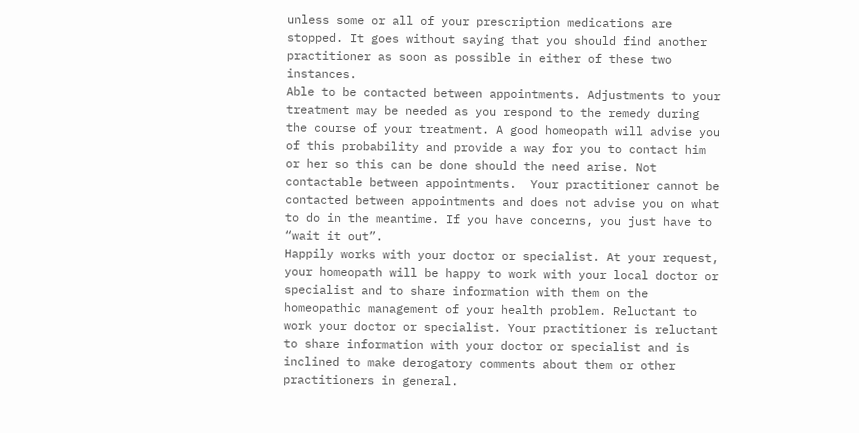unless some or all of your prescription medications are stopped. It goes without saying that you should find another practitioner as soon as possible in either of these two instances.
Able to be contacted between appointments. Adjustments to your treatment may be needed as you respond to the remedy during the course of your treatment. A good homeopath will advise you of this probability and provide a way for you to contact him or her so this can be done should the need arise. Not contactable between appointments.  Your practitioner cannot be contacted between appointments and does not advise you on what to do in the meantime. If you have concerns, you just have to “wait it out”.
Happily works with your doctor or specialist. At your request, your homeopath will be happy to work with your local doctor or specialist and to share information with them on the homeopathic management of your health problem. Reluctant to work your doctor or specialist. Your practitioner is reluctant to share information with your doctor or specialist and is inclined to make derogatory comments about them or other practitioners in general.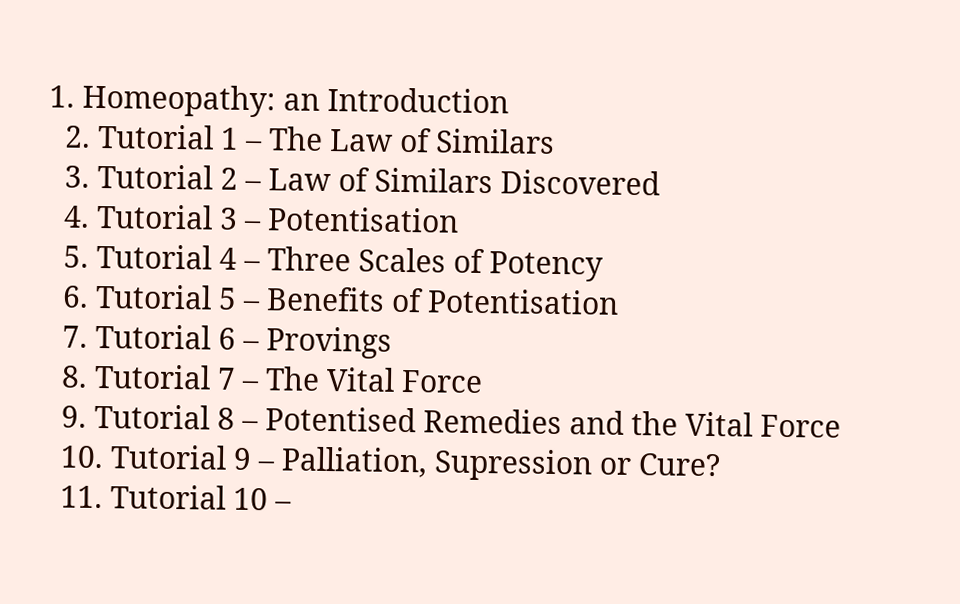1. Homeopathy: an Introduction
  2. Tutorial 1 – The Law of Similars
  3. Tutorial 2 – Law of Similars Discovered
  4. Tutorial 3 – Potentisation
  5. Tutorial 4 – Three Scales of Potency
  6. Tutorial 5 – Benefits of Potentisation
  7. Tutorial 6 – Provings
  8. Tutorial 7 – The Vital Force
  9. Tutorial 8 – Potentised Remedies and the Vital Force
  10. Tutorial 9 – Palliation, Supression or Cure?
  11. Tutorial 10 –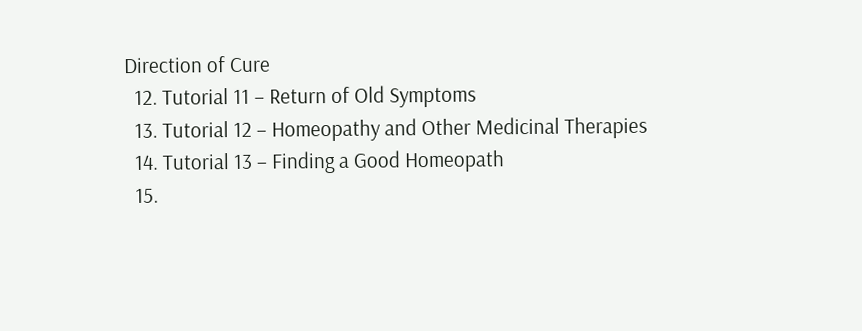Direction of Cure
  12. Tutorial 11 – Return of Old Symptoms
  13. Tutorial 12 – Homeopathy and Other Medicinal Therapies
  14. Tutorial 13 – Finding a Good Homeopath
  15.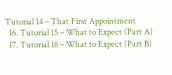Tutorial 14 – That First Appointment
  16. Tutorial 15 – What to Expect (Part A)
  17. Tutorial 16 – What to Expect (Part B)